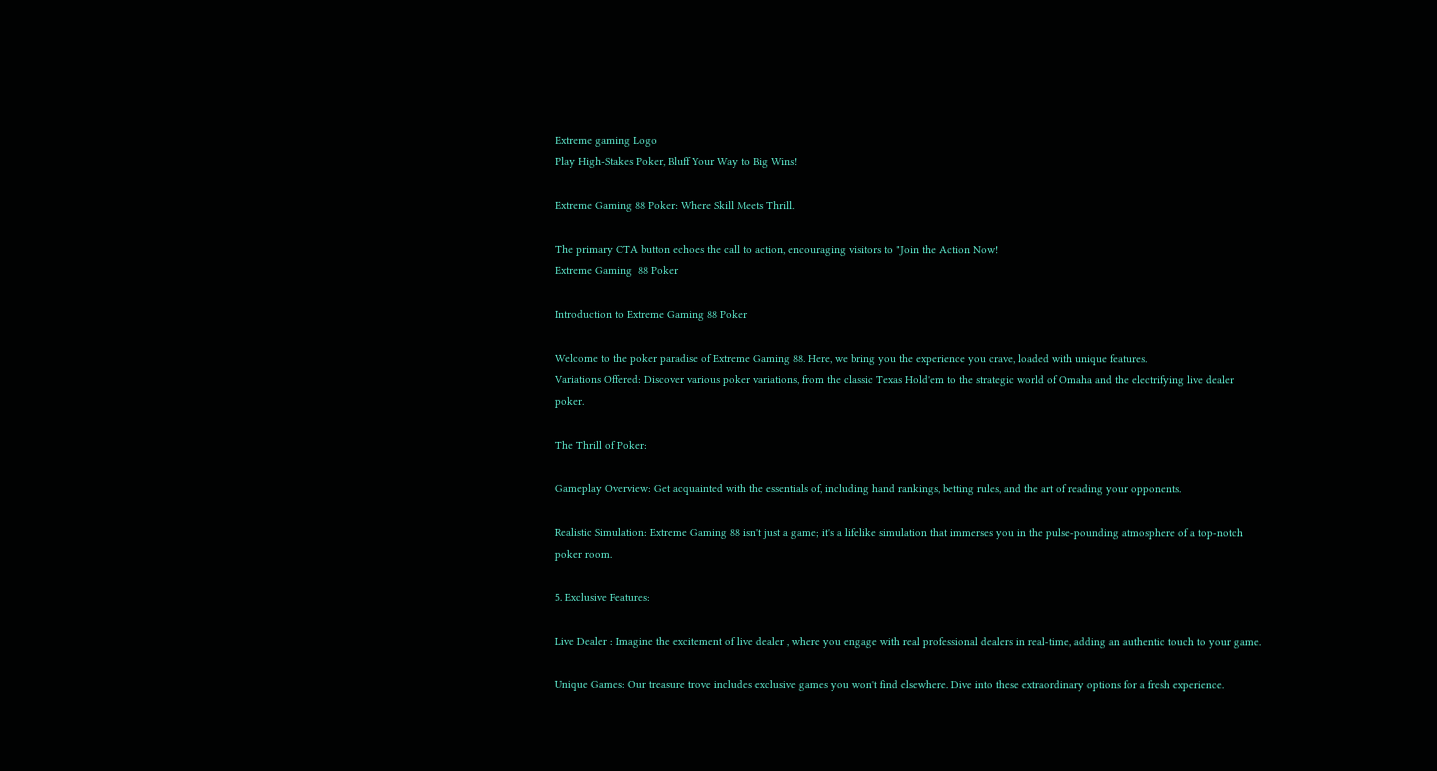Extreme gaming Logo
Play High-Stakes Poker, Bluff Your Way to Big Wins!

Extreme Gaming 88 Poker: Where Skill Meets Thrill.

The primary CTA button echoes the call to action, encouraging visitors to "Join the Action Now!
Extreme Gaming  88 Poker

Introduction to Extreme Gaming 88 Poker

Welcome to the poker paradise of Extreme Gaming 88. Here, we bring you the experience you crave, loaded with unique features.
Variations Offered: Discover various poker variations, from the classic Texas Hold'em to the strategic world of Omaha and the electrifying live dealer poker.

The Thrill of Poker:

Gameplay Overview: Get acquainted with the essentials of, including hand rankings, betting rules, and the art of reading your opponents.

Realistic Simulation: Extreme Gaming 88 isn't just a game; it's a lifelike simulation that immerses you in the pulse-pounding atmosphere of a top-notch poker room.

5. Exclusive Features:

Live Dealer : Imagine the excitement of live dealer , where you engage with real professional dealers in real-time, adding an authentic touch to your game.

Unique Games: Our treasure trove includes exclusive games you won't find elsewhere. Dive into these extraordinary options for a fresh experience.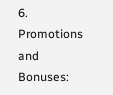6. Promotions and Bonuses: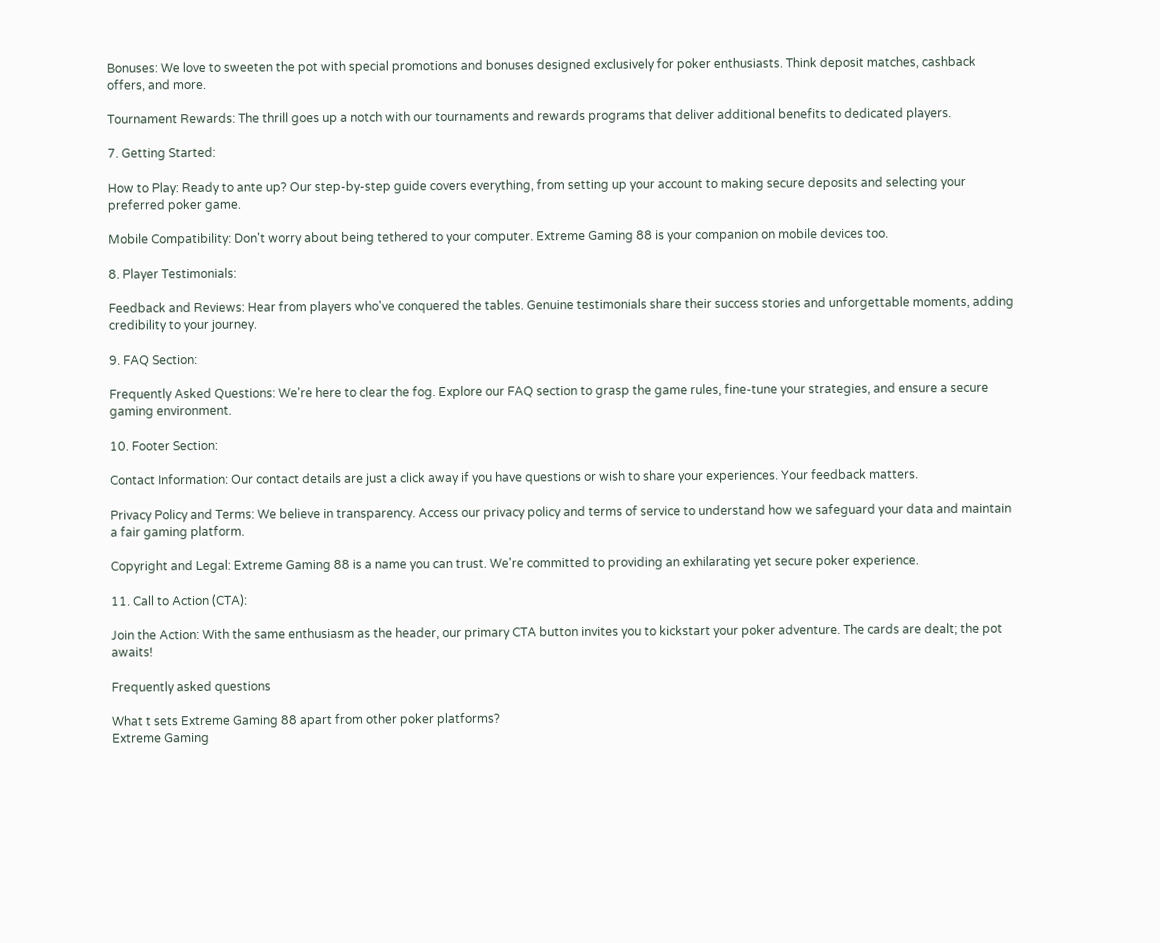Bonuses: We love to sweeten the pot with special promotions and bonuses designed exclusively for poker enthusiasts. Think deposit matches, cashback offers, and more.

Tournament Rewards: The thrill goes up a notch with our tournaments and rewards programs that deliver additional benefits to dedicated players.

7. Getting Started:

How to Play: Ready to ante up? Our step-by-step guide covers everything, from setting up your account to making secure deposits and selecting your preferred poker game.

Mobile Compatibility: Don't worry about being tethered to your computer. Extreme Gaming 88 is your companion on mobile devices too.

8. Player Testimonials:

Feedback and Reviews: Hear from players who've conquered the tables. Genuine testimonials share their success stories and unforgettable moments, adding credibility to your journey.

9. FAQ Section:

Frequently Asked Questions: We're here to clear the fog. Explore our FAQ section to grasp the game rules, fine-tune your strategies, and ensure a secure gaming environment.

10. Footer Section:

Contact Information: Our contact details are just a click away if you have questions or wish to share your experiences. Your feedback matters.

Privacy Policy and Terms: We believe in transparency. Access our privacy policy and terms of service to understand how we safeguard your data and maintain a fair gaming platform.

Copyright and Legal: Extreme Gaming 88 is a name you can trust. We're committed to providing an exhilarating yet secure poker experience.

11. Call to Action (CTA):

Join the Action: With the same enthusiasm as the header, our primary CTA button invites you to kickstart your poker adventure. The cards are dealt; the pot awaits!

Frequently asked questions

What t sets Extreme Gaming 88 apart from other poker platforms?
Extreme Gaming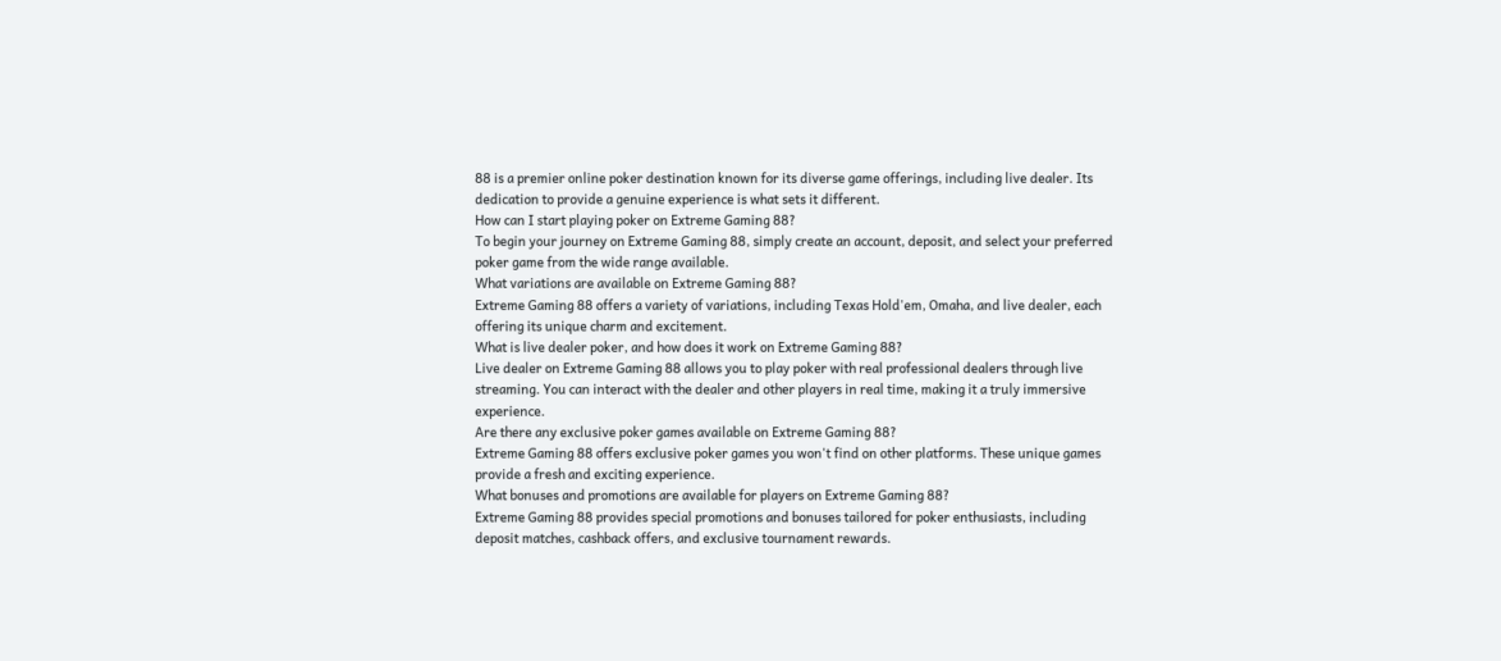88 is a premier online poker destination known for its diverse game offerings, including live dealer. Its dedication to provide a genuine experience is what sets it different.
How can I start playing poker on Extreme Gaming 88?
To begin your journey on Extreme Gaming 88, simply create an account, deposit, and select your preferred poker game from the wide range available.
What variations are available on Extreme Gaming 88?
Extreme Gaming 88 offers a variety of variations, including Texas Hold'em, Omaha, and live dealer, each offering its unique charm and excitement.
What is live dealer poker, and how does it work on Extreme Gaming 88?
Live dealer on Extreme Gaming 88 allows you to play poker with real professional dealers through live streaming. You can interact with the dealer and other players in real time, making it a truly immersive experience.
Are there any exclusive poker games available on Extreme Gaming 88?
Extreme Gaming 88 offers exclusive poker games you won't find on other platforms. These unique games provide a fresh and exciting experience.
What bonuses and promotions are available for players on Extreme Gaming 88?
Extreme Gaming 88 provides special promotions and bonuses tailored for poker enthusiasts, including deposit matches, cashback offers, and exclusive tournament rewards.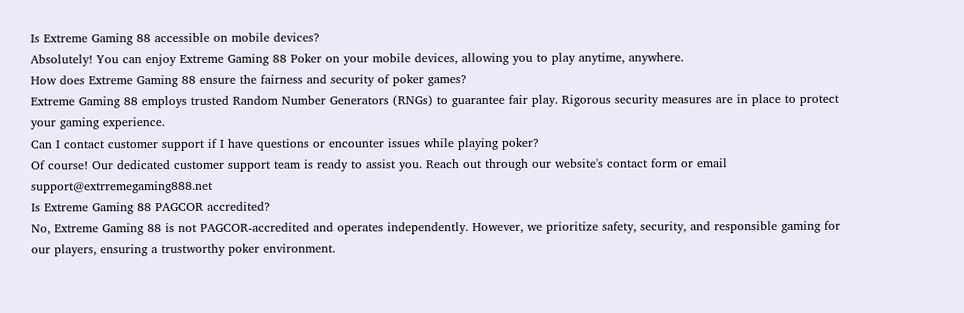Is Extreme Gaming 88 accessible on mobile devices?
Absolutely! You can enjoy Extreme Gaming 88 Poker on your mobile devices, allowing you to play anytime, anywhere.
How does Extreme Gaming 88 ensure the fairness and security of poker games?
Extreme Gaming 88 employs trusted Random Number Generators (RNGs) to guarantee fair play. Rigorous security measures are in place to protect your gaming experience.
Can I contact customer support if I have questions or encounter issues while playing poker?
Of course! Our dedicated customer support team is ready to assist you. Reach out through our website's contact form or email support@extrremegaming888.net
Is Extreme Gaming 88 PAGCOR accredited?
No, Extreme Gaming 88 is not PAGCOR-accredited and operates independently. However, we prioritize safety, security, and responsible gaming for our players, ensuring a trustworthy poker environment.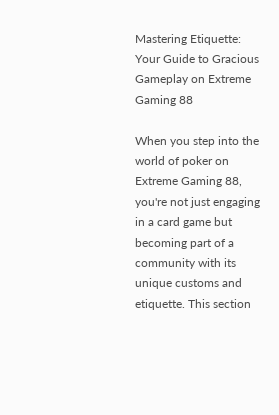Mastering Etiquette: Your Guide to Gracious Gameplay on Extreme Gaming 88

When you step into the world of poker on Extreme Gaming 88, you're not just engaging in a card game but becoming part of a community with its unique customs and etiquette. This section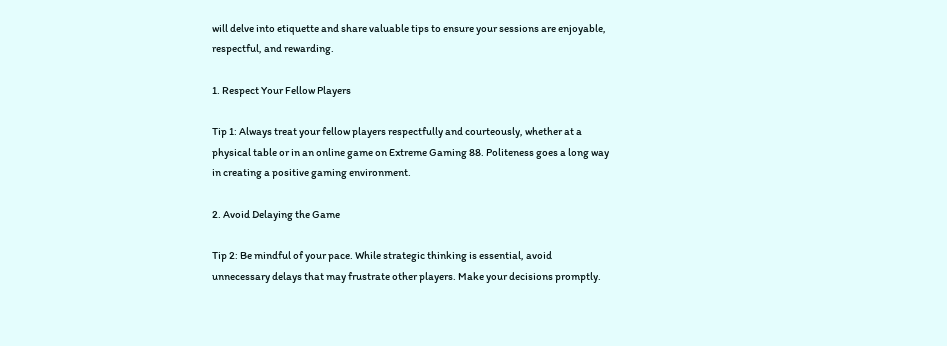will delve into etiquette and share valuable tips to ensure your sessions are enjoyable, respectful, and rewarding.

1. Respect Your Fellow Players

Tip 1: Always treat your fellow players respectfully and courteously, whether at a physical table or in an online game on Extreme Gaming 88. Politeness goes a long way in creating a positive gaming environment.

2. Avoid Delaying the Game

Tip 2: Be mindful of your pace. While strategic thinking is essential, avoid unnecessary delays that may frustrate other players. Make your decisions promptly.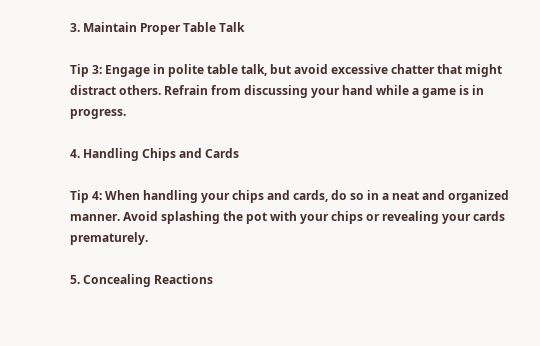3. Maintain Proper Table Talk

Tip 3: Engage in polite table talk, but avoid excessive chatter that might distract others. Refrain from discussing your hand while a game is in progress.

4. Handling Chips and Cards

Tip 4: When handling your chips and cards, do so in a neat and organized manner. Avoid splashing the pot with your chips or revealing your cards prematurely.

5. Concealing Reactions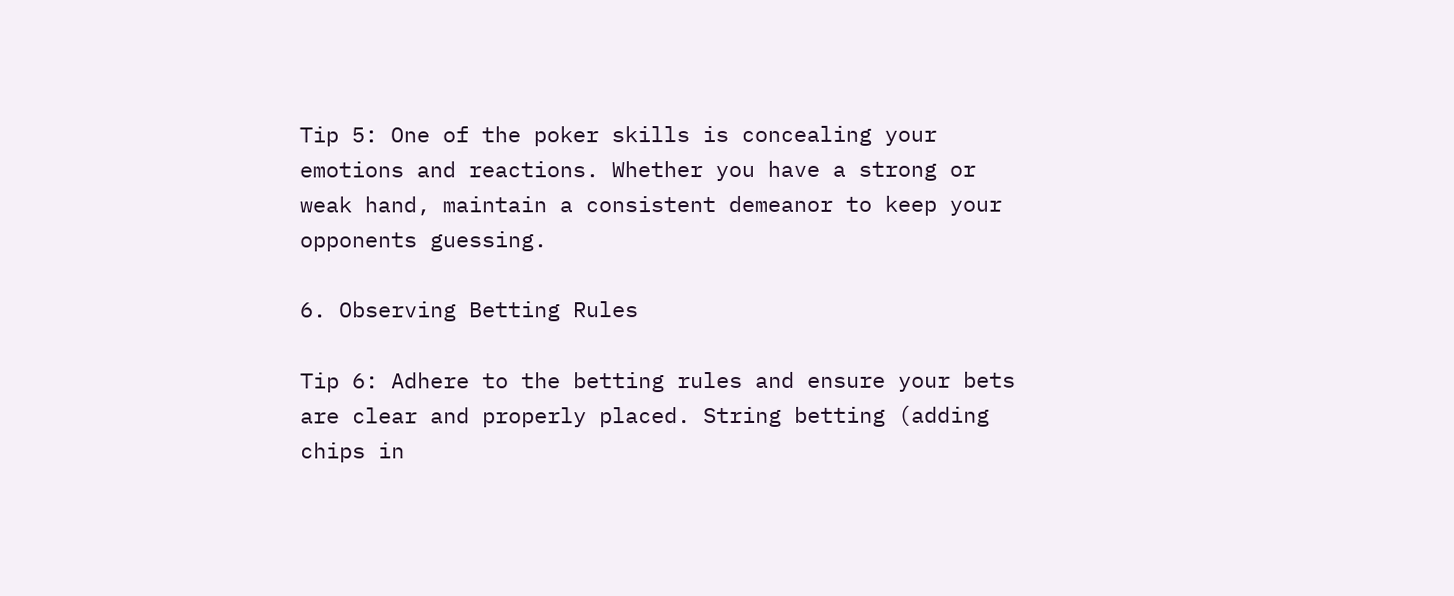Tip 5: One of the poker skills is concealing your emotions and reactions. Whether you have a strong or weak hand, maintain a consistent demeanor to keep your opponents guessing.

6. Observing Betting Rules

Tip 6: Adhere to the betting rules and ensure your bets are clear and properly placed. String betting (adding chips in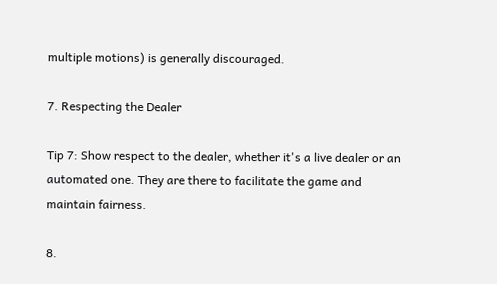multiple motions) is generally discouraged.

7. Respecting the Dealer

Tip 7: Show respect to the dealer, whether it's a live dealer or an automated one. They are there to facilitate the game and maintain fairness.

8.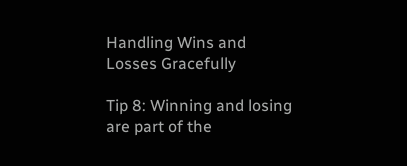Handling Wins and Losses Gracefully

Tip 8: Winning and losing are part of the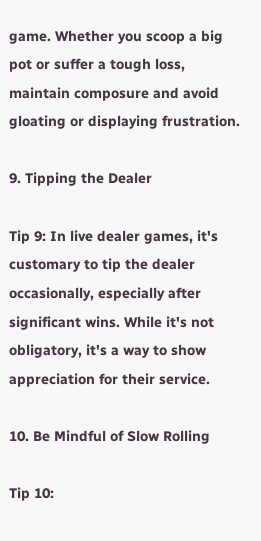game. Whether you scoop a big pot or suffer a tough loss, maintain composure and avoid gloating or displaying frustration.

9. Tipping the Dealer

Tip 9: In live dealer games, it's customary to tip the dealer occasionally, especially after significant wins. While it's not obligatory, it's a way to show appreciation for their service.

10. Be Mindful of Slow Rolling

Tip 10: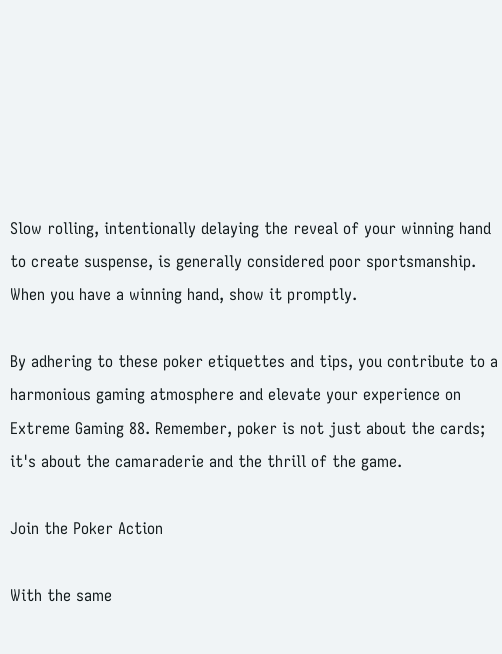Slow rolling, intentionally delaying the reveal of your winning hand to create suspense, is generally considered poor sportsmanship. When you have a winning hand, show it promptly.

By adhering to these poker etiquettes and tips, you contribute to a harmonious gaming atmosphere and elevate your experience on Extreme Gaming 88. Remember, poker is not just about the cards; it's about the camaraderie and the thrill of the game.

Join the Poker Action

With the same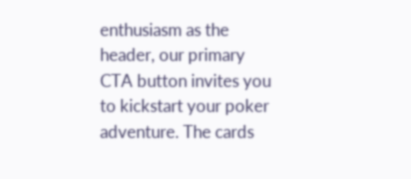enthusiasm as the header, our primary CTA button invites you to kickstart your poker adventure. The cards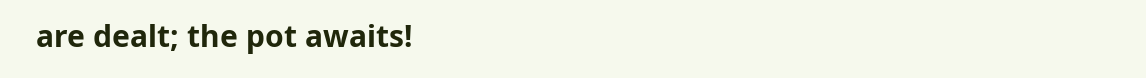are dealt; the pot awaits!